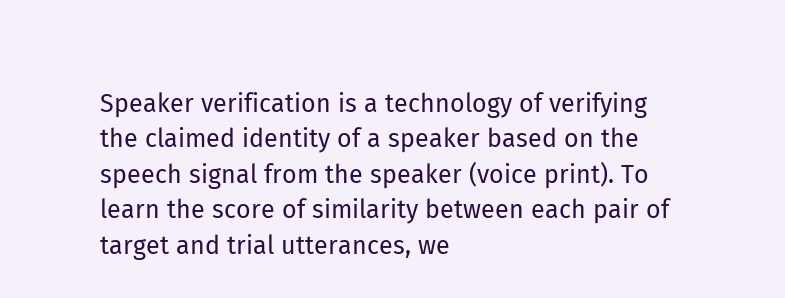Speaker verification is a technology of verifying the claimed identity of a speaker based on the speech signal from the speaker (voice print). To learn the score of similarity between each pair of target and trial utterances, we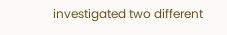investigated two different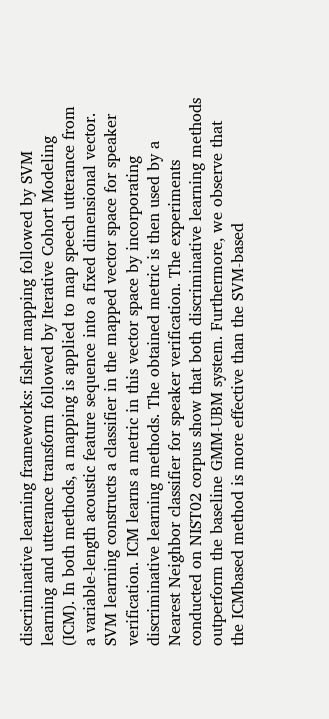discriminative learning frameworks: fisher mapping followed by SVM learning and utterance transform followed by Iterative Cohort Modeling (ICM). In both methods, a mapping is applied to map speech utterance from a variable-length acoustic feature sequence into a fixed dimensional vector. SVM learning constructs a classifier in the mapped vector space for speaker verification. ICM learns a metric in this vector space by incorporating discriminative learning methods. The obtained metric is then used by a Nearest Neighbor classifier for speaker verification. The experiments conducted on NIST02 corpus show that both discriminative learning methods outperform the baseline GMM-UBM system. Furthermore, we observe that the ICMbased method is more effective than the SVM-based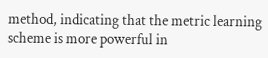method, indicating that the metric learning scheme is more powerful in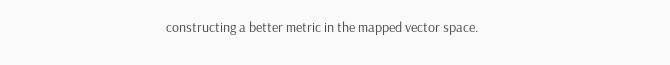constructing a better metric in the mapped vector space.